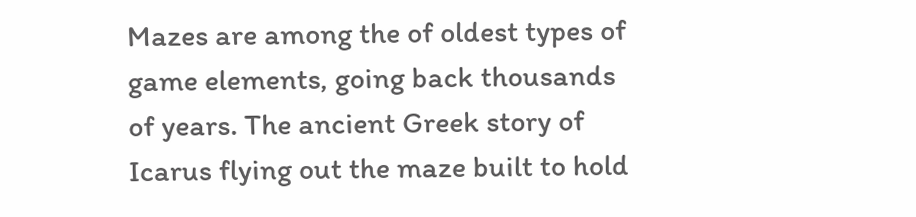Mazes are among the of oldest types of game elements, going back thousands of years. The ancient Greek story of Icarus flying out the maze built to hold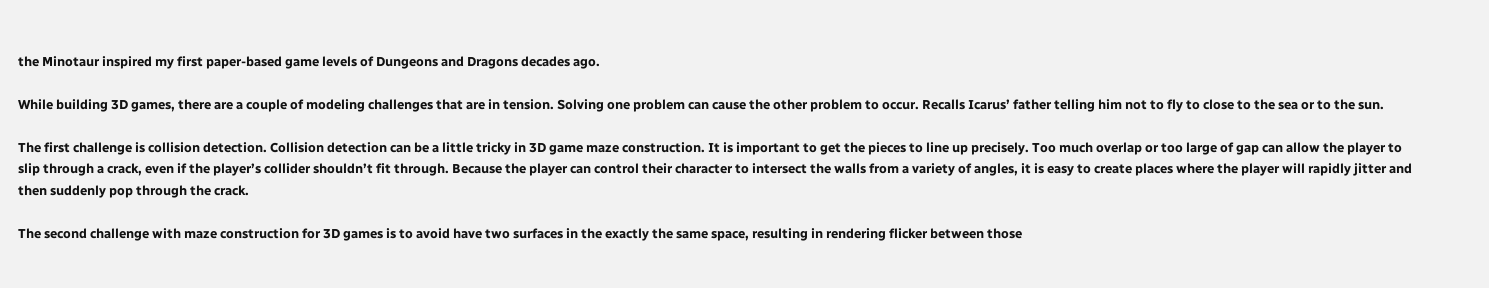the Minotaur inspired my first paper-based game levels of Dungeons and Dragons decades ago.

While building 3D games, there are a couple of modeling challenges that are in tension. Solving one problem can cause the other problem to occur. Recalls Icarus’ father telling him not to fly to close to the sea or to the sun.

The first challenge is collision detection. Collision detection can be a little tricky in 3D game maze construction. It is important to get the pieces to line up precisely. Too much overlap or too large of gap can allow the player to slip through a crack, even if the player’s collider shouldn’t fit through. Because the player can control their character to intersect the walls from a variety of angles, it is easy to create places where the player will rapidly jitter and then suddenly pop through the crack.

The second challenge with maze construction for 3D games is to avoid have two surfaces in the exactly the same space, resulting in rendering flicker between those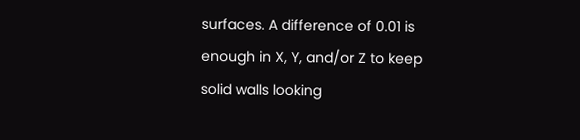surfaces. A difference of 0.01 is enough in X, Y, and/or Z to keep solid walls looking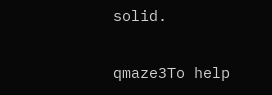solid.

qmaze3To help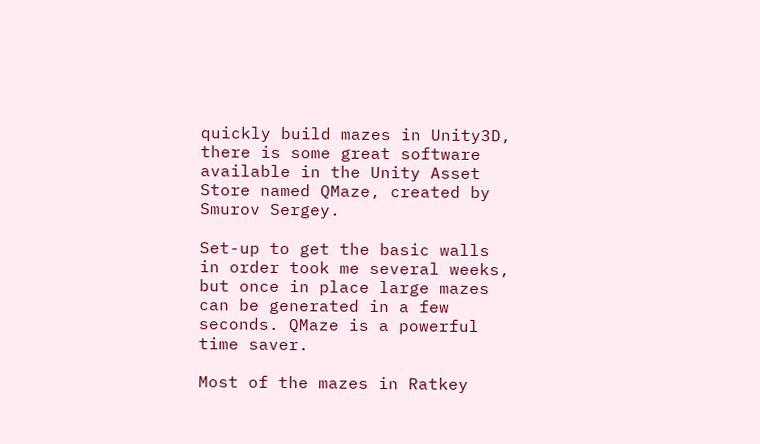quickly build mazes in Unity3D, there is some great software available in the Unity Asset Store named QMaze, created by Smurov Sergey.

Set-up to get the basic walls in order took me several weeks, but once in place large mazes can be generated in a few seconds. QMaze is a powerful time saver.

Most of the mazes in Ratkey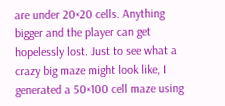are under 20×20 cells. Anything bigger and the player can get hopelessly lost. Just to see what a crazy big maze might look like, I generated a 50×100 cell maze using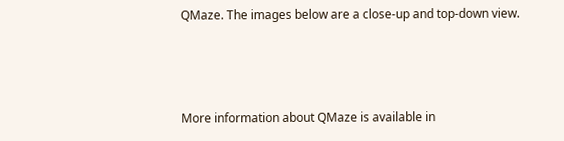QMaze. The images below are a close-up and top-down view.



More information about QMaze is available in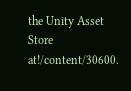the Unity Asset Store at!/content/30600.